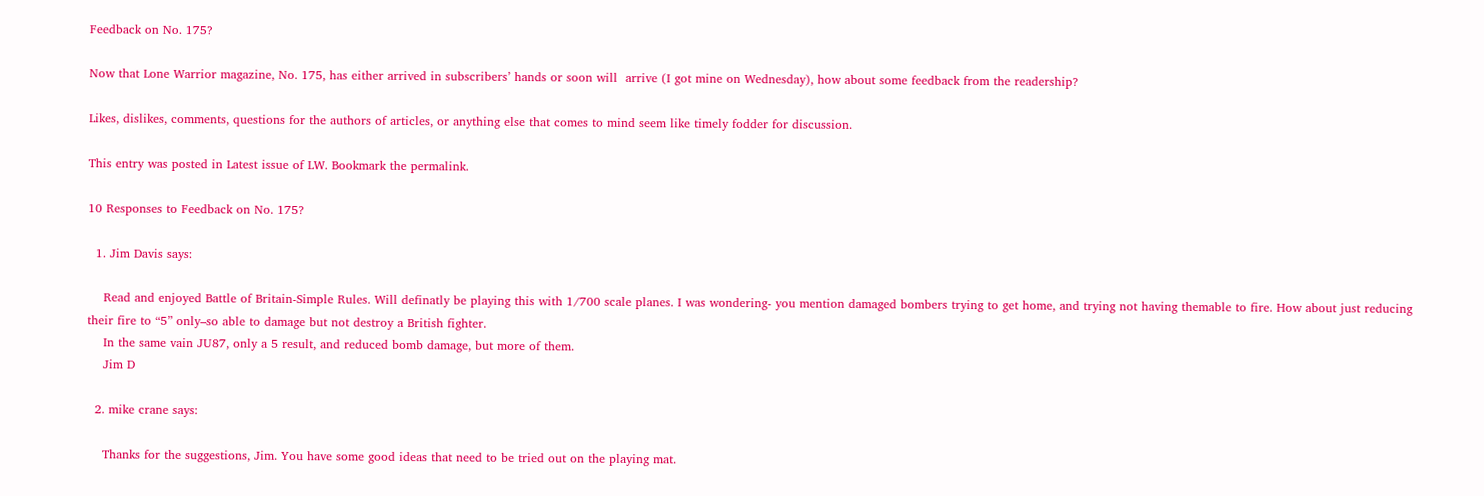Feedback on No. 175?

Now that Lone Warrior magazine, No. 175, has either arrived in subscribers’ hands or soon will  arrive (I got mine on Wednesday), how about some feedback from the readership?

Likes, dislikes, comments, questions for the authors of articles, or anything else that comes to mind seem like timely fodder for discussion.

This entry was posted in Latest issue of LW. Bookmark the permalink.

10 Responses to Feedback on No. 175?

  1. Jim Davis says:

    Read and enjoyed Battle of Britain-Simple Rules. Will definatly be playing this with 1/700 scale planes. I was wondering- you mention damaged bombers trying to get home, and trying not having themable to fire. How about just reducing their fire to “5” only–so able to damage but not destroy a British fighter.
    In the same vain JU87, only a 5 result, and reduced bomb damage, but more of them.
    Jim D

  2. mike crane says:

    Thanks for the suggestions, Jim. You have some good ideas that need to be tried out on the playing mat.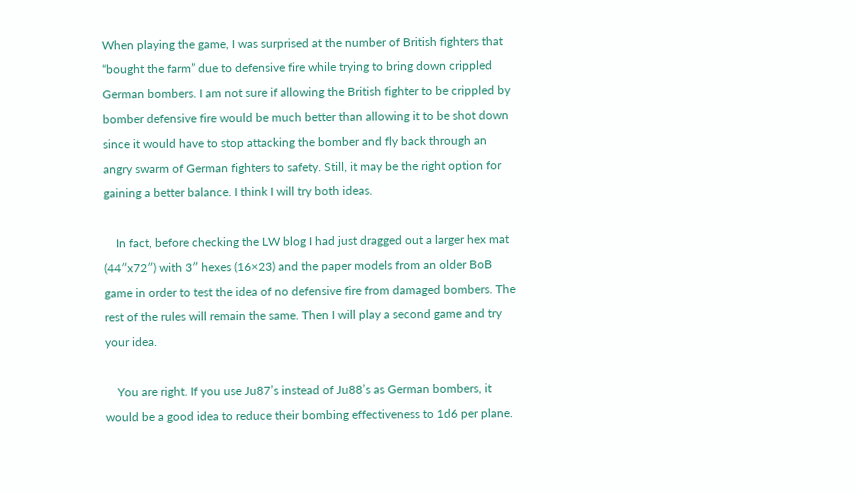When playing the game, I was surprised at the number of British fighters that “bought the farm” due to defensive fire while trying to bring down crippled German bombers. I am not sure if allowing the British fighter to be crippled by bomber defensive fire would be much better than allowing it to be shot down since it would have to stop attacking the bomber and fly back through an angry swarm of German fighters to safety. Still, it may be the right option for gaining a better balance. I think I will try both ideas.

    In fact, before checking the LW blog I had just dragged out a larger hex mat (44″x72″) with 3″ hexes (16×23) and the paper models from an older BoB game in order to test the idea of no defensive fire from damaged bombers. The rest of the rules will remain the same. Then I will play a second game and try your idea.

    You are right. If you use Ju87’s instead of Ju88’s as German bombers, it would be a good idea to reduce their bombing effectiveness to 1d6 per plane.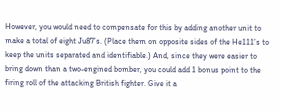However, you would need to compensate for this by adding another unit to make a total of eight Ju87’s. (Place them on opposite sides of the He111’s to keep the units separated and identifiable.) And, since they were easier to bring down than a two-engined bomber, you could add 1 bonus point to the firing roll of the attacking British fighter. Give it a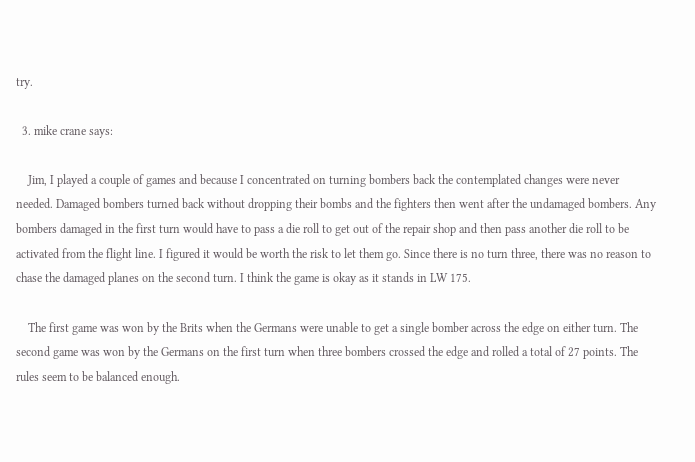try.

  3. mike crane says:

    Jim, I played a couple of games and because I concentrated on turning bombers back the contemplated changes were never needed. Damaged bombers turned back without dropping their bombs and the fighters then went after the undamaged bombers. Any bombers damaged in the first turn would have to pass a die roll to get out of the repair shop and then pass another die roll to be activated from the flight line. I figured it would be worth the risk to let them go. Since there is no turn three, there was no reason to chase the damaged planes on the second turn. I think the game is okay as it stands in LW 175.

    The first game was won by the Brits when the Germans were unable to get a single bomber across the edge on either turn. The second game was won by the Germans on the first turn when three bombers crossed the edge and rolled a total of 27 points. The rules seem to be balanced enough.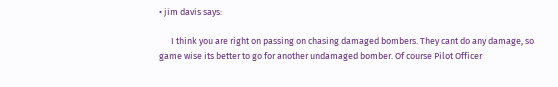• jim davis says:

      I think you are right on passing on chasing damaged bombers. They cant do any damage, so game wise its better to go for another undamaged bomber. Of course Pilot Officer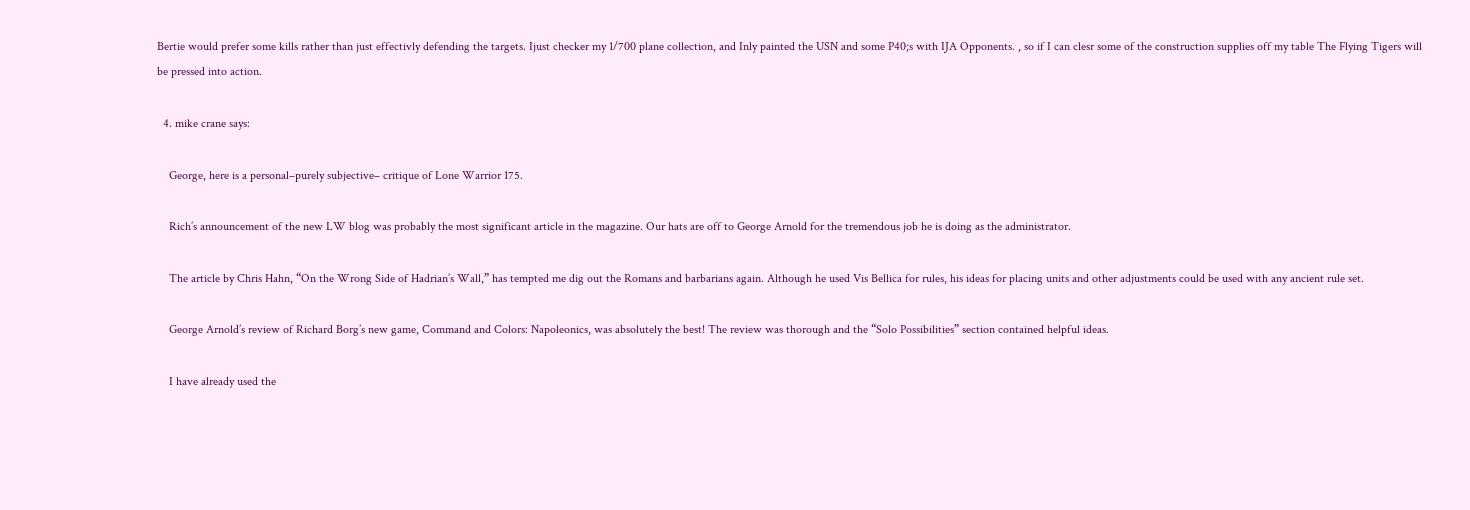Bertie would prefer some kills rather than just effectivly defending the targets. Ijust checker my 1/700 plane collection, and Inly painted the USN and some P40;s with IJA Opponents. , so if I can clesr some of the construction supplies off my table The Flying Tigers will be pressed into action.

  4. mike crane says:

    George, here is a personal–purely subjective– critique of Lone Warrior 175.

    Rich’s announcement of the new LW blog was probably the most significant article in the magazine. Our hats are off to George Arnold for the tremendous job he is doing as the administrator.

    The article by Chris Hahn, “On the Wrong Side of Hadrian’s Wall,” has tempted me dig out the Romans and barbarians again. Although he used Vis Bellica for rules, his ideas for placing units and other adjustments could be used with any ancient rule set.

    George Arnold’s review of Richard Borg’s new game, Command and Colors: Napoleonics, was absolutely the best! The review was thorough and the “Solo Possibilities” section contained helpful ideas.

    I have already used the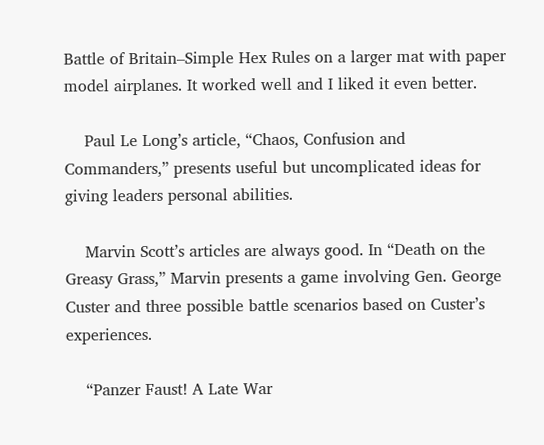Battle of Britain–Simple Hex Rules on a larger mat with paper model airplanes. It worked well and I liked it even better.

    Paul Le Long’s article, “Chaos, Confusion and Commanders,” presents useful but uncomplicated ideas for giving leaders personal abilities.

    Marvin Scott’s articles are always good. In “Death on the Greasy Grass,” Marvin presents a game involving Gen. George Custer and three possible battle scenarios based on Custer’s experiences.

    “Panzer Faust! A Late War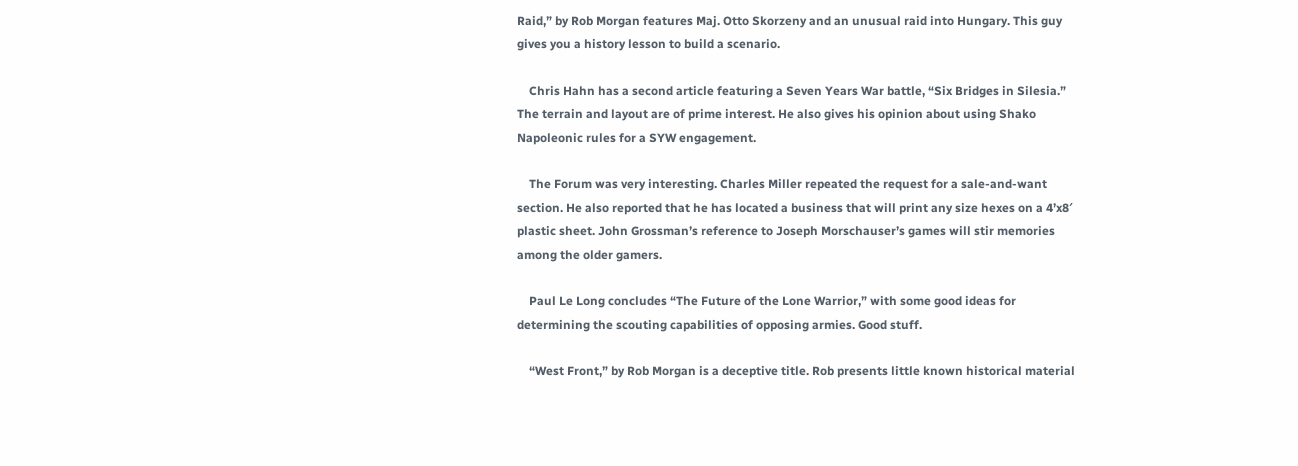Raid,” by Rob Morgan features Maj. Otto Skorzeny and an unusual raid into Hungary. This guy gives you a history lesson to build a scenario.

    Chris Hahn has a second article featuring a Seven Years War battle, “Six Bridges in Silesia.” The terrain and layout are of prime interest. He also gives his opinion about using Shako Napoleonic rules for a SYW engagement.

    The Forum was very interesting. Charles Miller repeated the request for a sale-and-want section. He also reported that he has located a business that will print any size hexes on a 4’x8′ plastic sheet. John Grossman’s reference to Joseph Morschauser’s games will stir memories among the older gamers.

    Paul Le Long concludes “The Future of the Lone Warrior,” with some good ideas for determining the scouting capabilities of opposing armies. Good stuff.

    “West Front,” by Rob Morgan is a deceptive title. Rob presents little known historical material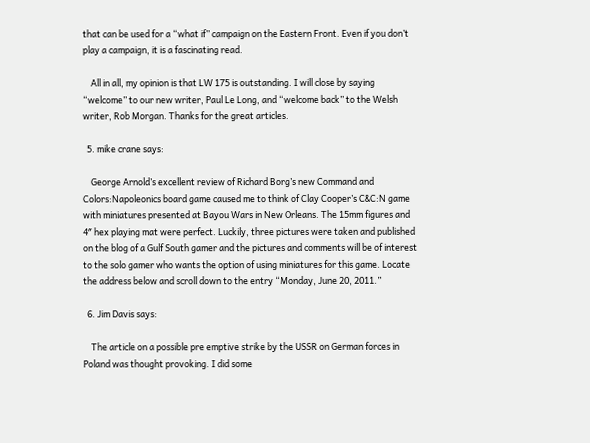that can be used for a “what if” campaign on the Eastern Front. Even if you don’t play a campaign, it is a fascinating read.

    All in all, my opinion is that LW 175 is outstanding. I will close by saying “welcome” to our new writer, Paul Le Long, and “welcome back” to the Welsh writer, Rob Morgan. Thanks for the great articles.

  5. mike crane says:

    George Arnold’s excellent review of Richard Borg’s new Command and Colors:Napoleonics board game caused me to think of Clay Cooper’s C&C:N game with miniatures presented at Bayou Wars in New Orleans. The 15mm figures and 4″ hex playing mat were perfect. Luckily, three pictures were taken and published on the blog of a Gulf South gamer and the pictures and comments will be of interest to the solo gamer who wants the option of using miniatures for this game. Locate the address below and scroll down to the entry “Monday, June 20, 2011.”

  6. Jim Davis says:

    The article on a possible pre emptive strike by the USSR on German forces in Poland was thought provoking. I did some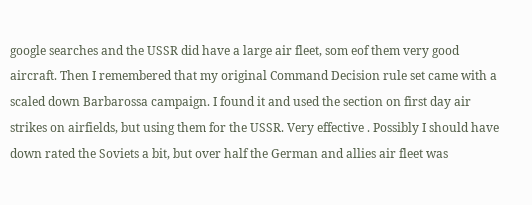google searches and the USSR did have a large air fleet, som eof them very good aircraft. Then I remembered that my original Command Decision rule set came with a scaled down Barbarossa campaign. I found it and used the section on first day air strikes on airfields, but using them for the USSR. Very effective . Possibly I should have down rated the Soviets a bit, but over half the German and allies air fleet was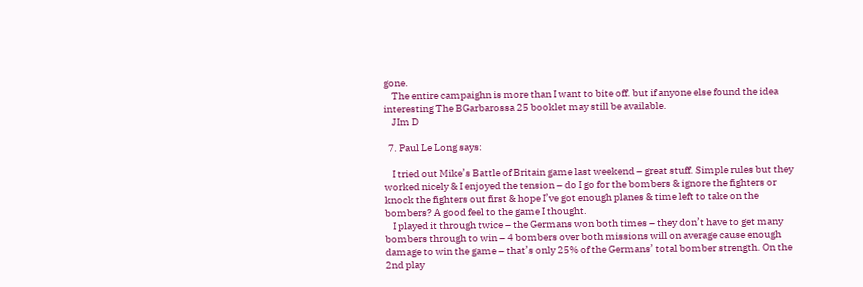gone.
    The entire campaighn is more than I want to bite off. but if anyone else found the idea interesting The BGarbarossa 25 booklet may still be available.
    JIm D

  7. Paul Le Long says:

    I tried out Mike’s Battle of Britain game last weekend – great stuff. Simple rules but they worked nicely & I enjoyed the tension – do I go for the bombers & ignore the fighters or knock the fighters out first & hope I’ve got enough planes & time left to take on the bombers? A good feel to the game I thought.
    I played it through twice – the Germans won both times – they don’t have to get many bombers through to win – 4 bombers over both missions will on average cause enough damage to win the game – that’s only 25% of the Germans’ total bomber strength. On the 2nd play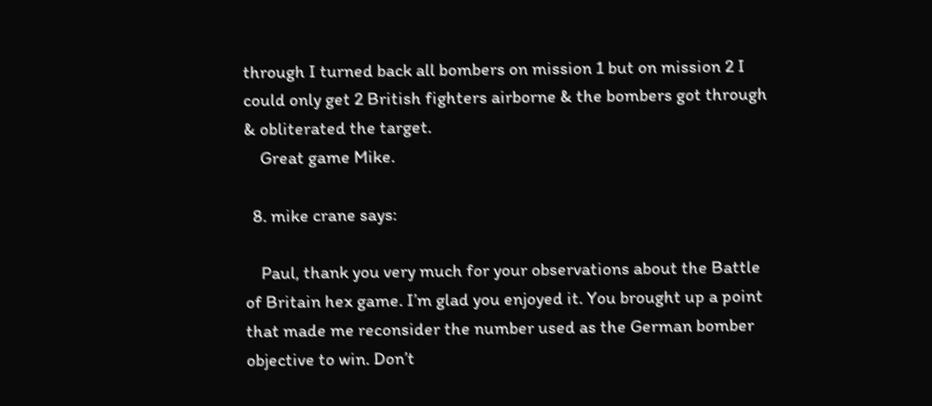through I turned back all bombers on mission 1 but on mission 2 I could only get 2 British fighters airborne & the bombers got through & obliterated the target.
    Great game Mike.

  8. mike crane says:

    Paul, thank you very much for your observations about the Battle of Britain hex game. I’m glad you enjoyed it. You brought up a point that made me reconsider the number used as the German bomber objective to win. Don’t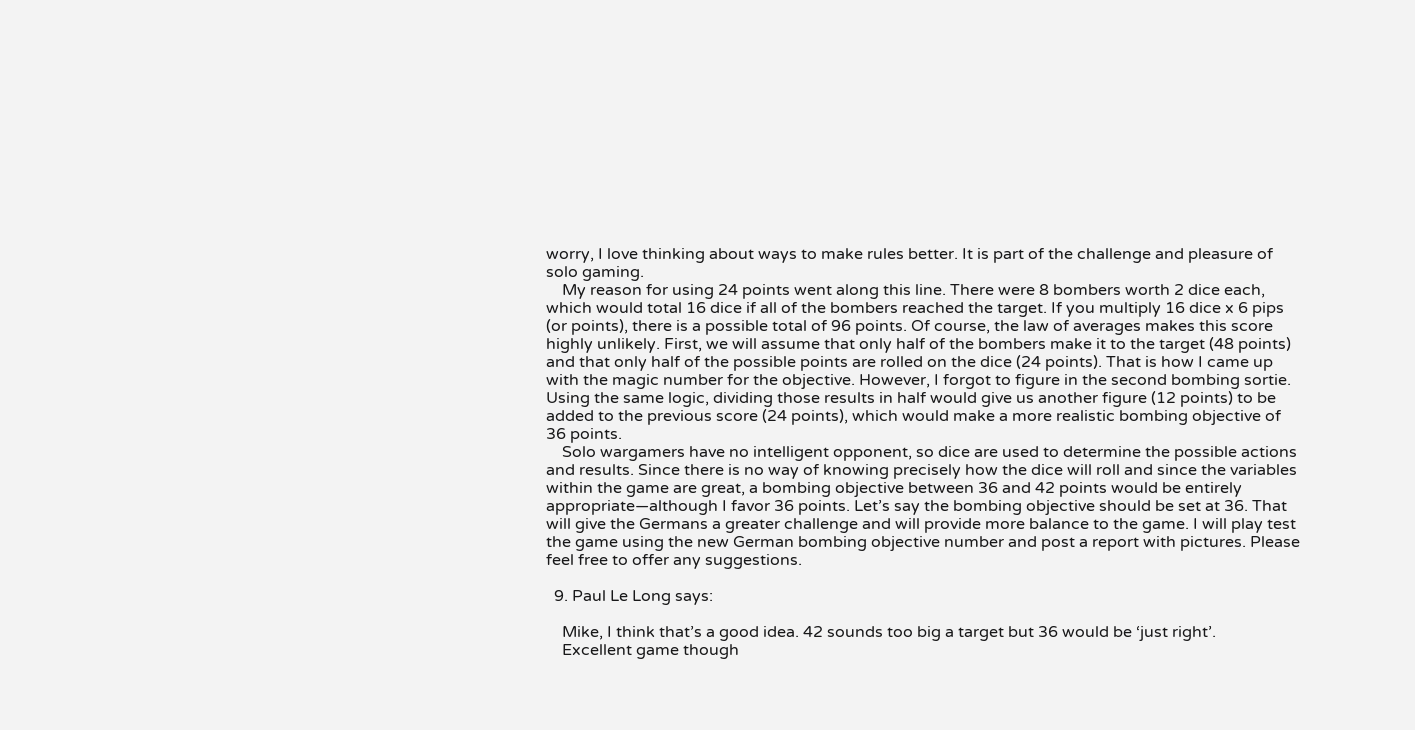worry, I love thinking about ways to make rules better. It is part of the challenge and pleasure of solo gaming.
    My reason for using 24 points went along this line. There were 8 bombers worth 2 dice each, which would total 16 dice if all of the bombers reached the target. If you multiply 16 dice x 6 pips (or points), there is a possible total of 96 points. Of course, the law of averages makes this score highly unlikely. First, we will assume that only half of the bombers make it to the target (48 points) and that only half of the possible points are rolled on the dice (24 points). That is how I came up with the magic number for the objective. However, I forgot to figure in the second bombing sortie. Using the same logic, dividing those results in half would give us another figure (12 points) to be added to the previous score (24 points), which would make a more realistic bombing objective of 36 points.
    Solo wargamers have no intelligent opponent, so dice are used to determine the possible actions and results. Since there is no way of knowing precisely how the dice will roll and since the variables within the game are great, a bombing objective between 36 and 42 points would be entirely appropriate—although I favor 36 points. Let’s say the bombing objective should be set at 36. That will give the Germans a greater challenge and will provide more balance to the game. I will play test the game using the new German bombing objective number and post a report with pictures. Please feel free to offer any suggestions.

  9. Paul Le Long says:

    Mike, I think that’s a good idea. 42 sounds too big a target but 36 would be ‘just right’.
    Excellent game though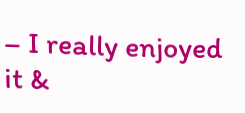– I really enjoyed it &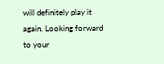will definitely play it again. Looking forward to your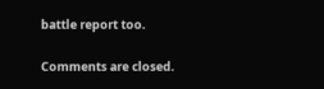battle report too.

Comments are closed.